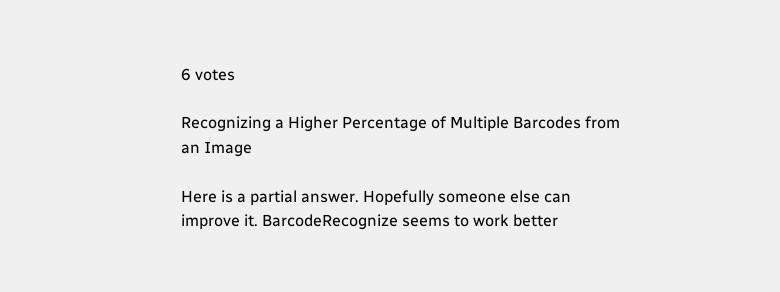6 votes

Recognizing a Higher Percentage of Multiple Barcodes from an Image

Here is a partial answer. Hopefully someone else can improve it. BarcodeRecognize seems to work better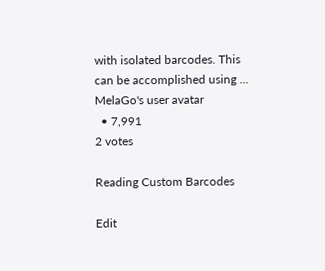with isolated barcodes. This can be accomplished using ...
MelaGo's user avatar
  • 7,991
2 votes

Reading Custom Barcodes

Edit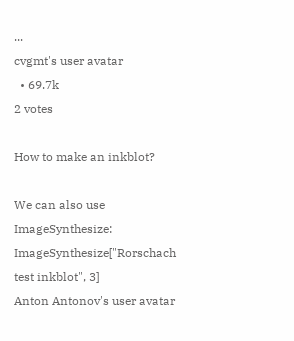...
cvgmt's user avatar
  • 69.7k
2 votes

How to make an inkblot?

We can also use ImageSynthesize: ImageSynthesize["Rorschach test inkblot", 3]
Anton Antonov's user avatar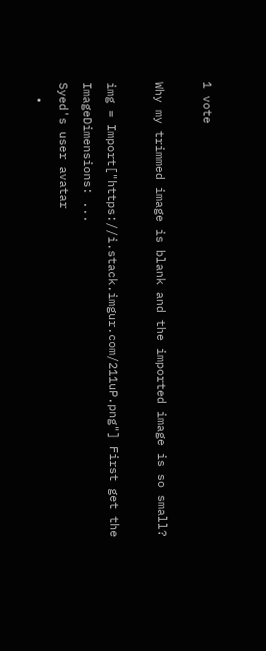1 vote

Why my trimmed image is blank and the imported image is so small?

img = Import["https://i.stack.imgur.com/211uP.png"] First get the ImageDimensions: ...
Syed's user avatar
  •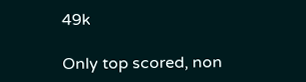49k

Only top scored, non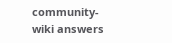community-wiki answers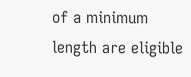of a minimum length are eligible